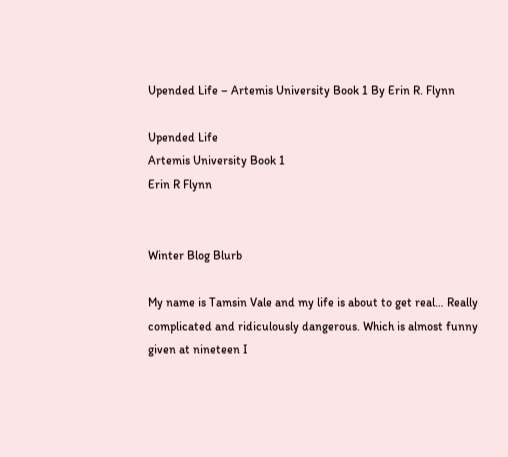Upended Life – Artemis University Book 1 By Erin R. Flynn

Upended Life
Artemis University Book 1
Erin R Flynn


Winter Blog Blurb

My name is Tamsin Vale and my life is about to get real… Really complicated and ridiculously dangerous. Which is almost funny given at nineteen I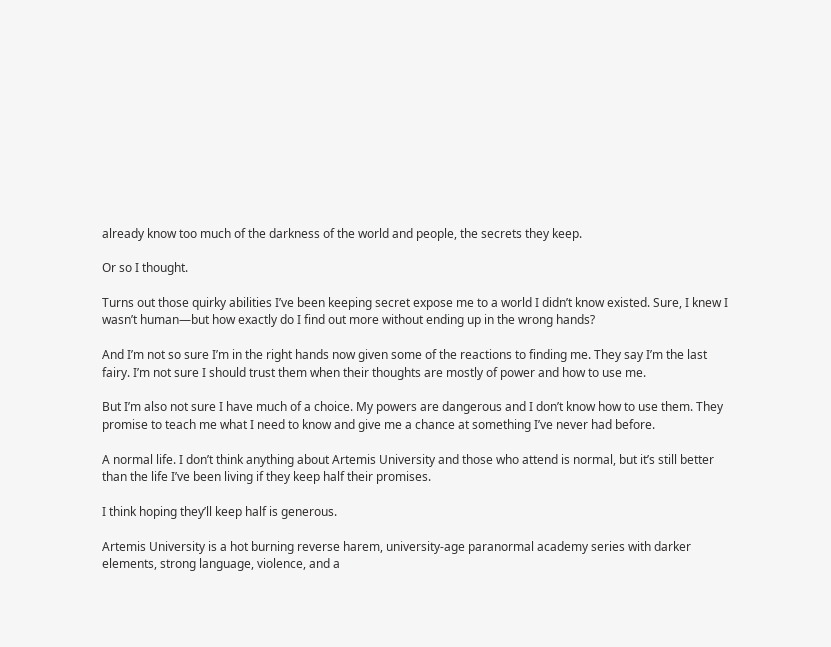already know too much of the darkness of the world and people, the secrets they keep.

Or so I thought.

Turns out those quirky abilities I’ve been keeping secret expose me to a world I didn’t know existed. Sure, I knew I wasn’t human—but how exactly do I find out more without ending up in the wrong hands?

And I’m not so sure I’m in the right hands now given some of the reactions to finding me. They say I’m the last fairy. I’m not sure I should trust them when their thoughts are mostly of power and how to use me.

But I’m also not sure I have much of a choice. My powers are dangerous and I don’t know how to use them. They promise to teach me what I need to know and give me a chance at something I’ve never had before.

A normal life. I don’t think anything about Artemis University and those who attend is normal, but it’s still better than the life I’ve been living if they keep half their promises.

I think hoping they’ll keep half is generous.

Artemis University is a hot burning reverse harem, university-age paranormal academy series with darker elements, strong language, violence, and a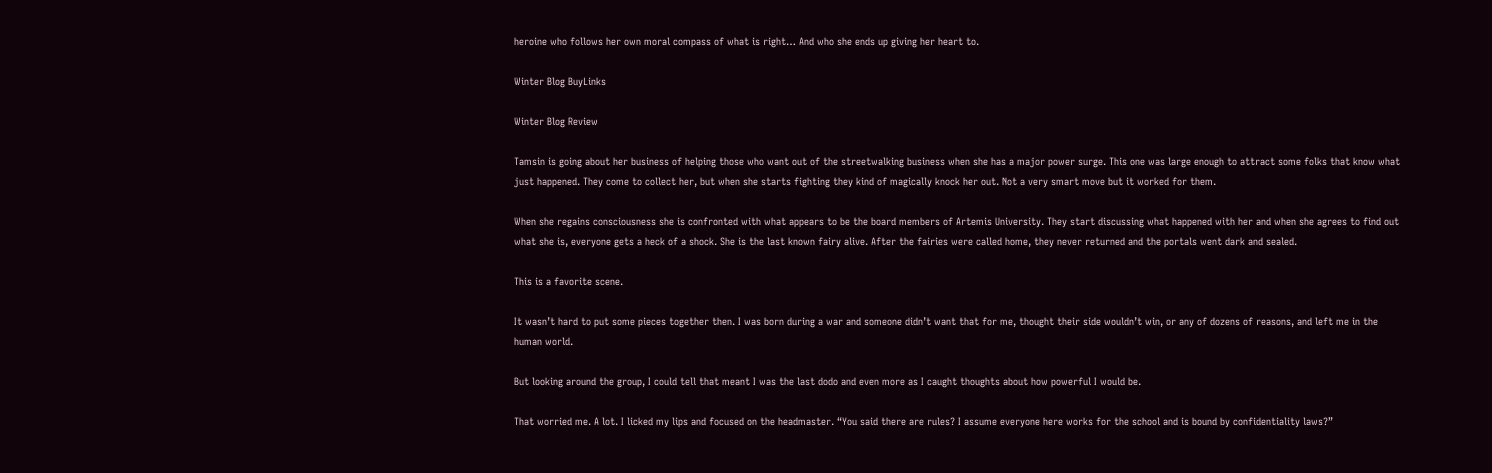heroine who follows her own moral compass of what is right… And who she ends up giving her heart to.

Winter Blog BuyLinks

Winter Blog Review

Tamsin is going about her business of helping those who want out of the streetwalking business when she has a major power surge. This one was large enough to attract some folks that know what just happened. They come to collect her, but when she starts fighting they kind of magically knock her out. Not a very smart move but it worked for them.

When she regains consciousness she is confronted with what appears to be the board members of Artemis University. They start discussing what happened with her and when she agrees to find out what she is, everyone gets a heck of a shock. She is the last known fairy alive. After the fairies were called home, they never returned and the portals went dark and sealed.

This is a favorite scene.

It wasn’t hard to put some pieces together then. I was born during a war and someone didn’t want that for me, thought their side wouldn’t win, or any of dozens of reasons, and left me in the human world.

But looking around the group, I could tell that meant I was the last dodo and even more as I caught thoughts about how powerful I would be.

That worried me. A lot. I licked my lips and focused on the headmaster. “You said there are rules? I assume everyone here works for the school and is bound by confidentiality laws?”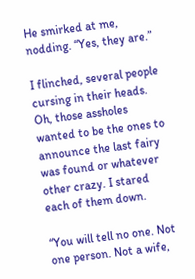He smirked at me, nodding. “Yes, they are.”

I flinched, several people cursing in their heads. Oh, those assholes wanted to be the ones to announce the last fairy was found or whatever other crazy. I stared each of them down.

“You will tell no one. Not one person. Not a wife,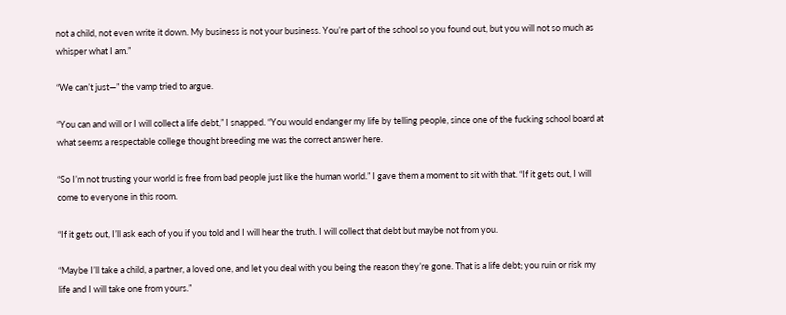not a child, not even write it down. My business is not your business. You’re part of the school so you found out, but you will not so much as whisper what I am.”

“We can’t just—” the vamp tried to argue.

“You can and will or I will collect a life debt,” I snapped. “You would endanger my life by telling people, since one of the fucking school board at what seems a respectable college thought breeding me was the correct answer here.

“So I’m not trusting your world is free from bad people just like the human world.” I gave them a moment to sit with that. “If it gets out, I will come to everyone in this room.

“If it gets out, I’ll ask each of you if you told and I will hear the truth. I will collect that debt but maybe not from you.

“Maybe I’ll take a child, a partner, a loved one, and let you deal with you being the reason they’re gone. That is a life debt; you ruin or risk my life and I will take one from yours.”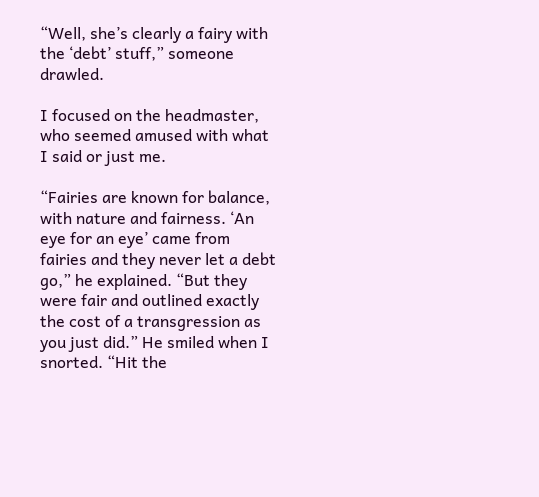“Well, she’s clearly a fairy with the ‘debt’ stuff,” someone drawled.

I focused on the headmaster, who seemed amused with what I said or just me.

“Fairies are known for balance, with nature and fairness. ‘An eye for an eye’ came from fairies and they never let a debt go,” he explained. “But they were fair and outlined exactly the cost of a transgression as you just did.” He smiled when I snorted. “Hit the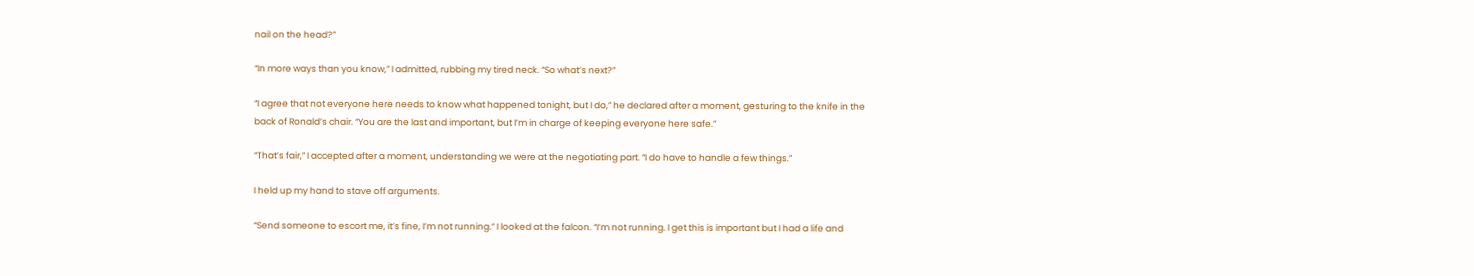nail on the head?”

“In more ways than you know,” I admitted, rubbing my tired neck. “So what’s next?”

“I agree that not everyone here needs to know what happened tonight, but I do,” he declared after a moment, gesturing to the knife in the back of Ronald’s chair. “You are the last and important, but I’m in charge of keeping everyone here safe.”

“That’s fair,” I accepted after a moment, understanding we were at the negotiating part. “I do have to handle a few things.”

I held up my hand to stave off arguments.

“Send someone to escort me, it’s fine, I’m not running.” I looked at the falcon. “I’m not running. I get this is important but I had a life and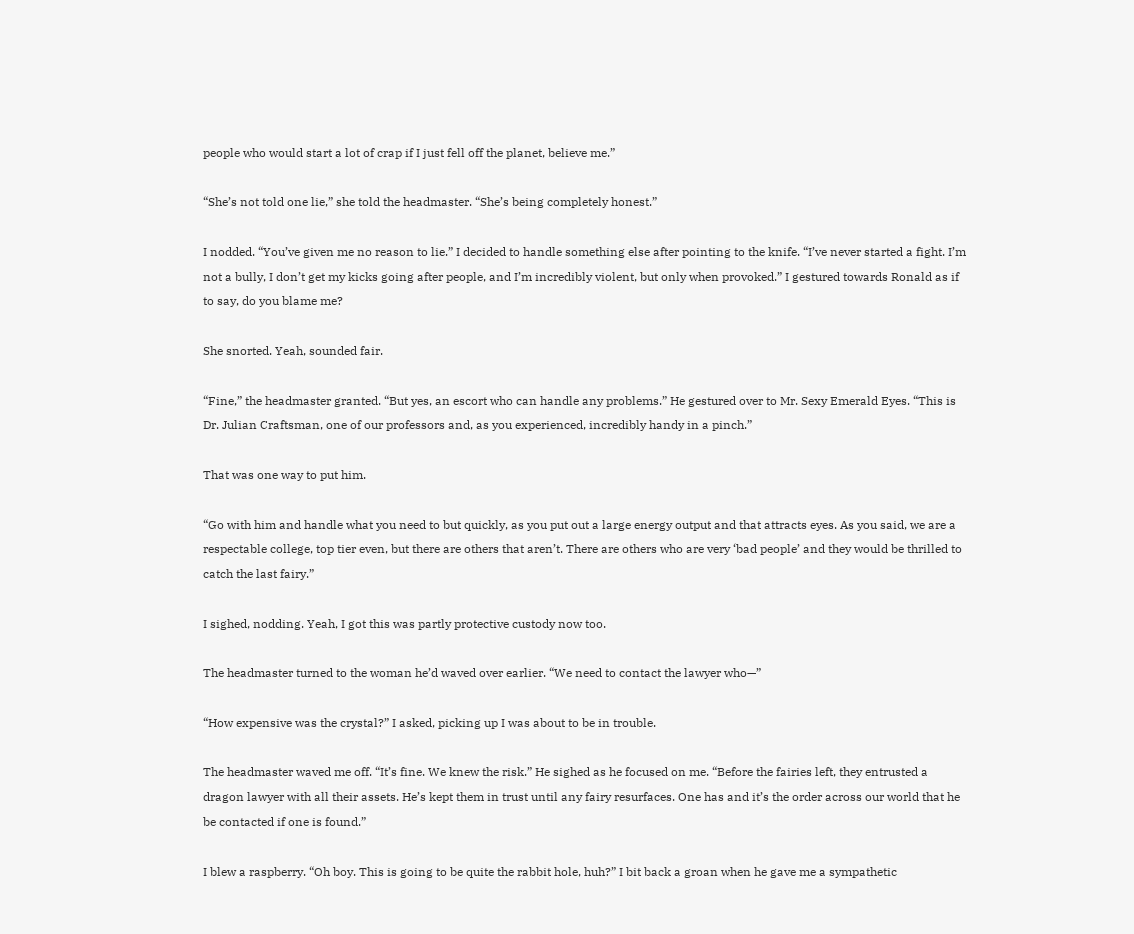people who would start a lot of crap if I just fell off the planet, believe me.”

“She’s not told one lie,” she told the headmaster. “She’s being completely honest.”

I nodded. “You’ve given me no reason to lie.” I decided to handle something else after pointing to the knife. “I’ve never started a fight. I’m not a bully, I don’t get my kicks going after people, and I’m incredibly violent, but only when provoked.” I gestured towards Ronald as if to say, do you blame me?

She snorted. Yeah, sounded fair.

“Fine,” the headmaster granted. “But yes, an escort who can handle any problems.” He gestured over to Mr. Sexy Emerald Eyes. “This is Dr. Julian Craftsman, one of our professors and, as you experienced, incredibly handy in a pinch.”

That was one way to put him.

“Go with him and handle what you need to but quickly, as you put out a large energy output and that attracts eyes. As you said, we are a respectable college, top tier even, but there are others that aren’t. There are others who are very ‘bad people’ and they would be thrilled to catch the last fairy.”

I sighed, nodding. Yeah, I got this was partly protective custody now too.

The headmaster turned to the woman he’d waved over earlier. “We need to contact the lawyer who—”

“How expensive was the crystal?” I asked, picking up I was about to be in trouble.

The headmaster waved me off. “It’s fine. We knew the risk.” He sighed as he focused on me. “Before the fairies left, they entrusted a dragon lawyer with all their assets. He’s kept them in trust until any fairy resurfaces. One has and it’s the order across our world that he be contacted if one is found.”

I blew a raspberry. “Oh boy. This is going to be quite the rabbit hole, huh?” I bit back a groan when he gave me a sympathetic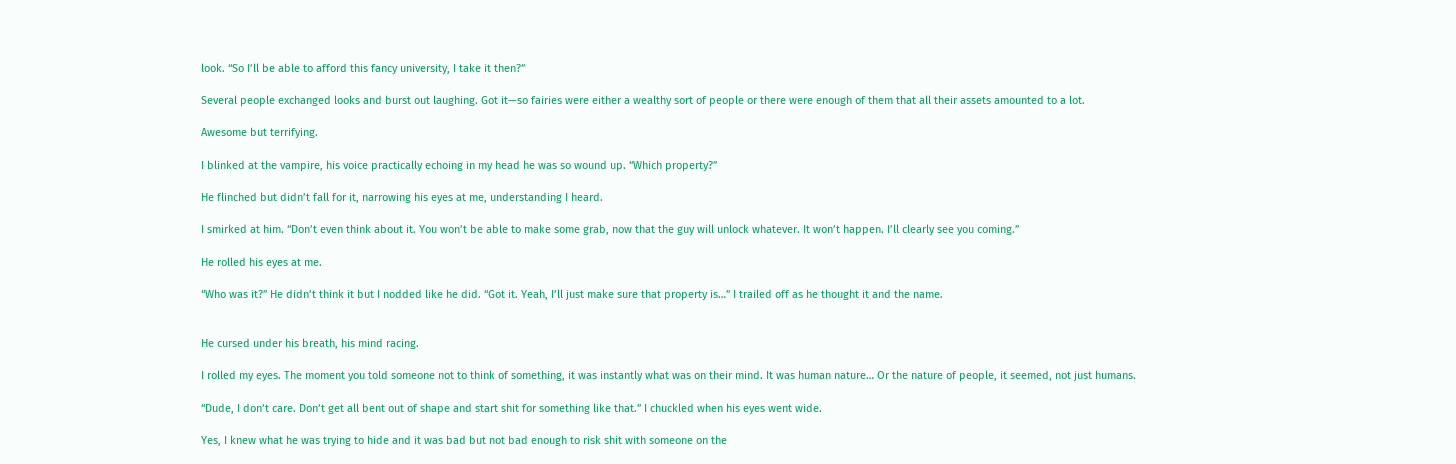look. “So I’ll be able to afford this fancy university, I take it then?”

Several people exchanged looks and burst out laughing. Got it—so fairies were either a wealthy sort of people or there were enough of them that all their assets amounted to a lot.

Awesome but terrifying.

I blinked at the vampire, his voice practically echoing in my head he was so wound up. “Which property?”

He flinched but didn’t fall for it, narrowing his eyes at me, understanding I heard.

I smirked at him. “Don’t even think about it. You won’t be able to make some grab, now that the guy will unlock whatever. It won’t happen. I’ll clearly see you coming.”

He rolled his eyes at me.

“Who was it?” He didn’t think it but I nodded like he did. “Got it. Yeah, I’ll just make sure that property is…” I trailed off as he thought it and the name.


He cursed under his breath, his mind racing.

I rolled my eyes. The moment you told someone not to think of something, it was instantly what was on their mind. It was human nature… Or the nature of people, it seemed, not just humans.

“Dude, I don’t care. Don’t get all bent out of shape and start shit for something like that.” I chuckled when his eyes went wide.

Yes, I knew what he was trying to hide and it was bad but not bad enough to risk shit with someone on the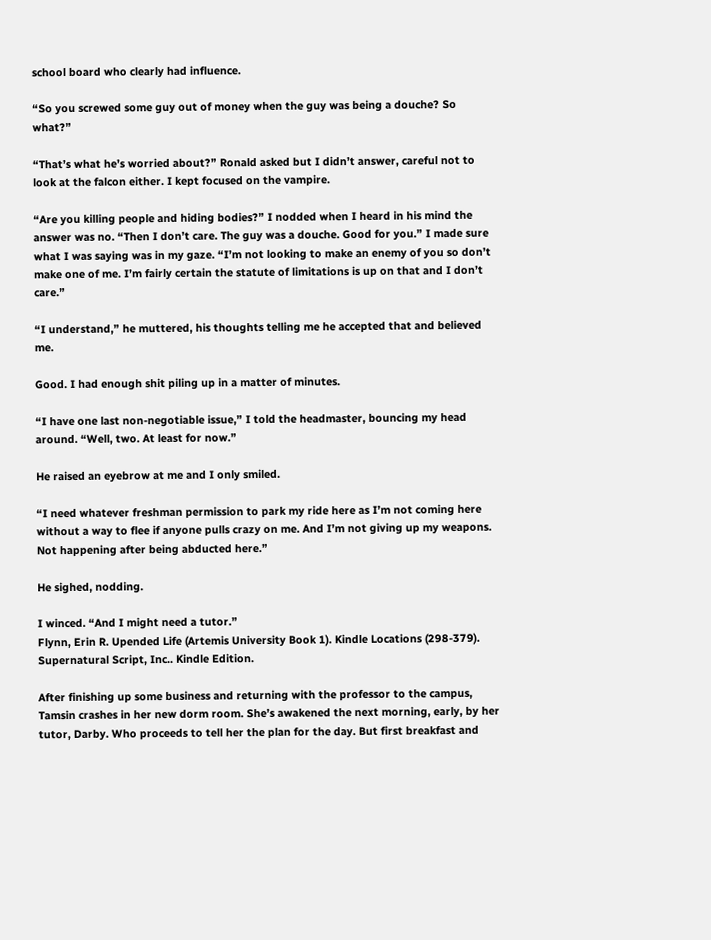school board who clearly had influence.

“So you screwed some guy out of money when the guy was being a douche? So what?”

“That’s what he’s worried about?” Ronald asked but I didn’t answer, careful not to look at the falcon either. I kept focused on the vampire.

“Are you killing people and hiding bodies?” I nodded when I heard in his mind the answer was no. “Then I don’t care. The guy was a douche. Good for you.” I made sure what I was saying was in my gaze. “I’m not looking to make an enemy of you so don’t make one of me. I’m fairly certain the statute of limitations is up on that and I don’t care.”

“I understand,” he muttered, his thoughts telling me he accepted that and believed me.

Good. I had enough shit piling up in a matter of minutes.

“I have one last non-negotiable issue,” I told the headmaster, bouncing my head around. “Well, two. At least for now.”

He raised an eyebrow at me and I only smiled.

“I need whatever freshman permission to park my ride here as I’m not coming here without a way to flee if anyone pulls crazy on me. And I’m not giving up my weapons. Not happening after being abducted here.”

He sighed, nodding.

I winced. “And I might need a tutor.”
Flynn, Erin R. Upended Life (Artemis University Book 1). Kindle Locations (298-379). Supernatural Script, Inc.. Kindle Edition.

After finishing up some business and returning with the professor to the campus, Tamsin crashes in her new dorm room. She’s awakened the next morning, early, by her tutor, Darby. Who proceeds to tell her the plan for the day. But first breakfast and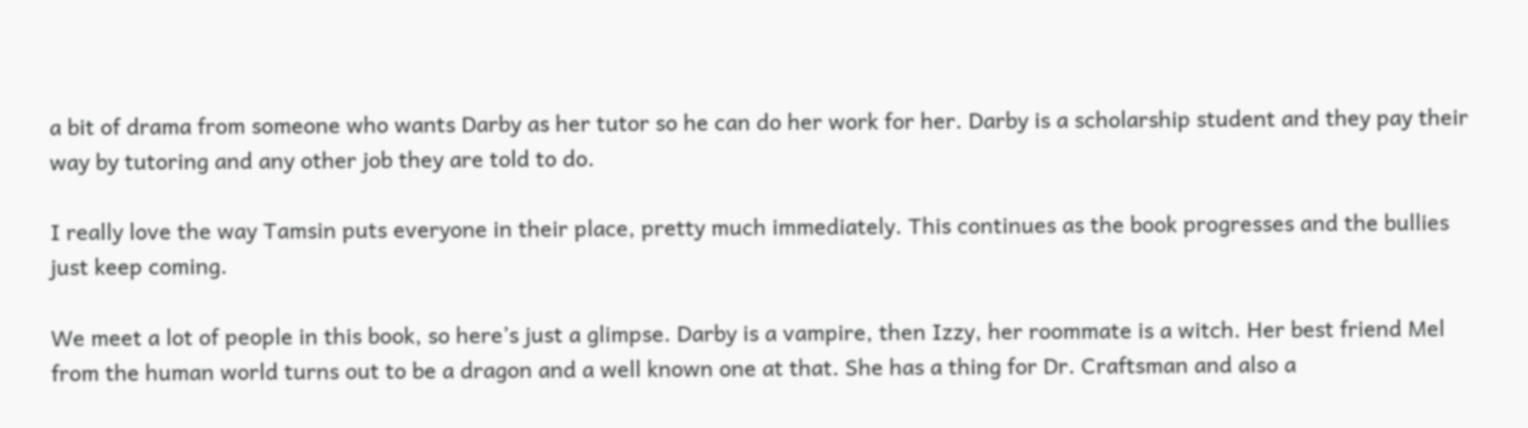a bit of drama from someone who wants Darby as her tutor so he can do her work for her. Darby is a scholarship student and they pay their way by tutoring and any other job they are told to do.

I really love the way Tamsin puts everyone in their place, pretty much immediately. This continues as the book progresses and the bullies just keep coming.

We meet a lot of people in this book, so here’s just a glimpse. Darby is a vampire, then Izzy, her roommate is a witch. Her best friend Mel from the human world turns out to be a dragon and a well known one at that. She has a thing for Dr. Craftsman and also a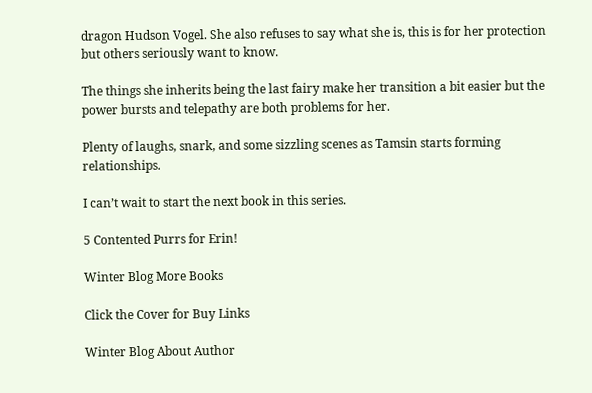dragon Hudson Vogel. She also refuses to say what she is, this is for her protection but others seriously want to know.

The things she inherits being the last fairy make her transition a bit easier but the power bursts and telepathy are both problems for her.

Plenty of laughs, snark, and some sizzling scenes as Tamsin starts forming relationships.

I can’t wait to start the next book in this series.

5 Contented Purrs for Erin!

Winter Blog More Books

Click the Cover for Buy Links

Winter Blog About Author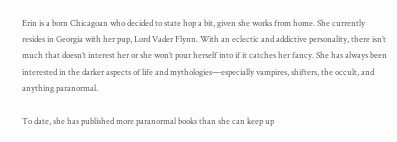Erin is a born Chicagoan who decided to state hop a bit, given she works from home. She currently resides in Georgia with her pup, Lord Vader Flynn. With an eclectic and addictive personality, there isn’t much that doesn’t interest her or she won’t pour herself into if it catches her fancy. She has always been interested in the darker aspects of life and mythologies—especially vampires, shifters, the occult, and anything paranormal.

To date, she has published more paranormal books than she can keep up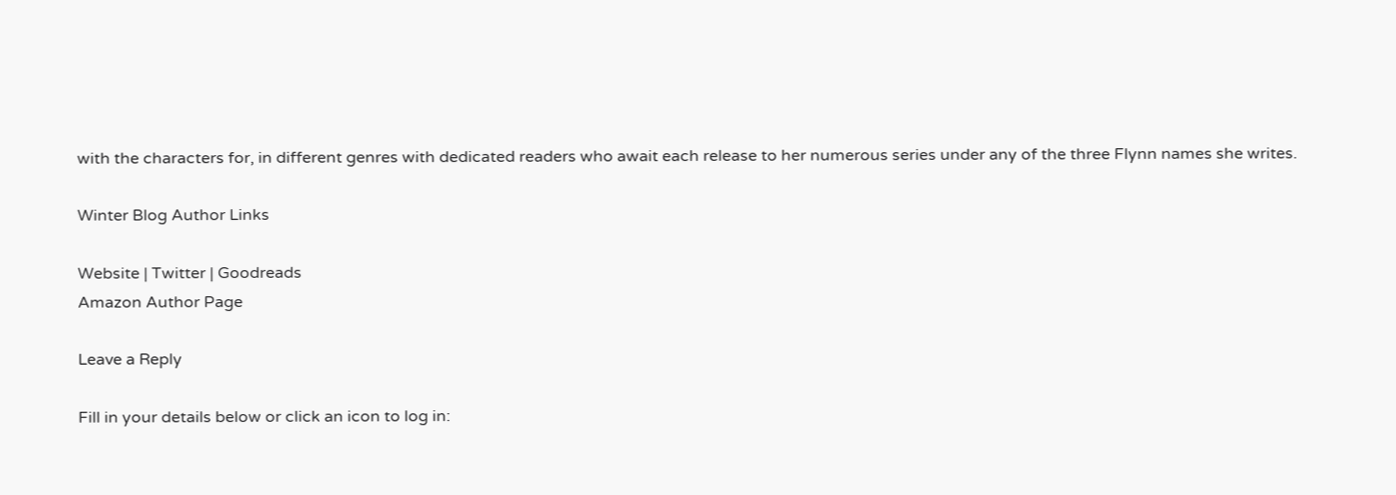with the characters for, in different genres with dedicated readers who await each release to her numerous series under any of the three Flynn names she writes.

Winter Blog Author Links

Website | Twitter | Goodreads
Amazon Author Page

Leave a Reply

Fill in your details below or click an icon to log in: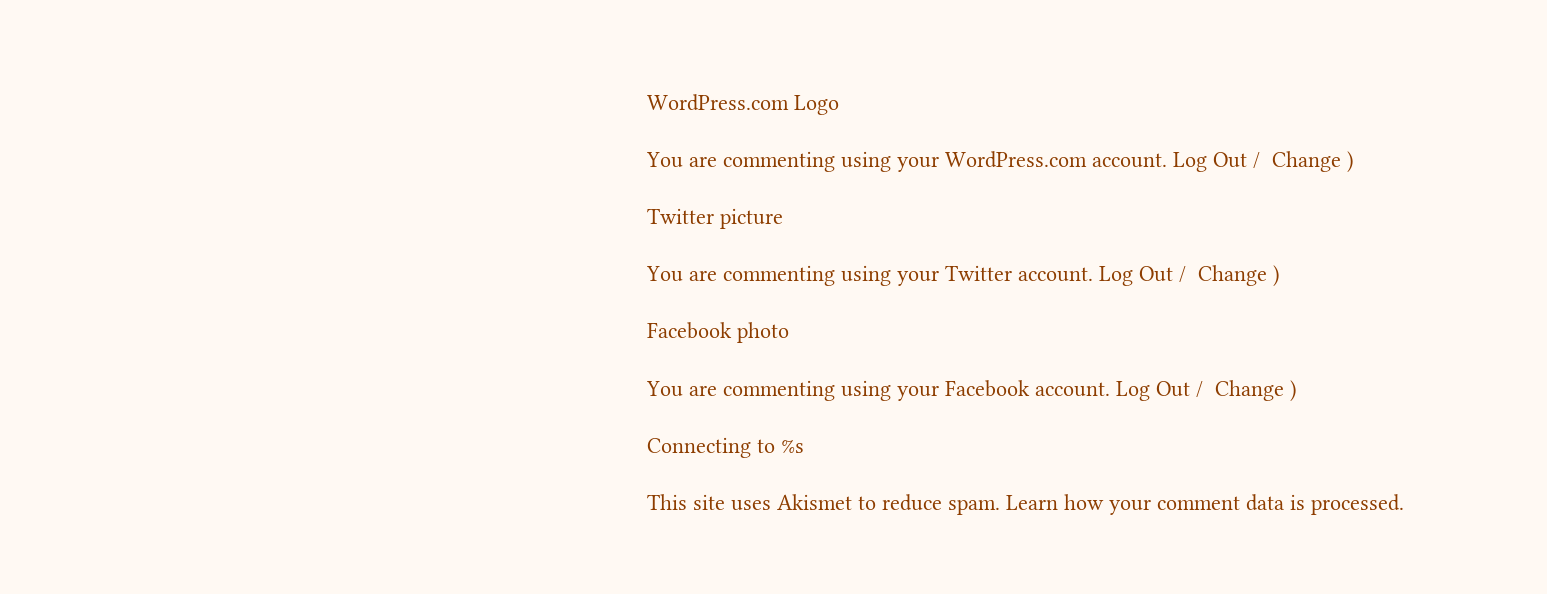WordPress.com Logo

You are commenting using your WordPress.com account. Log Out /  Change )

Twitter picture

You are commenting using your Twitter account. Log Out /  Change )

Facebook photo

You are commenting using your Facebook account. Log Out /  Change )

Connecting to %s

This site uses Akismet to reduce spam. Learn how your comment data is processed.